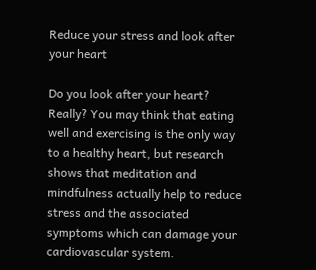Reduce your stress and look after your heart

Do you look after your heart? Really? You may think that eating well and exercising is the only way to a healthy heart, but research shows that meditation and mindfulness actually help to reduce stress and the associated symptoms which can damage your cardiovascular system.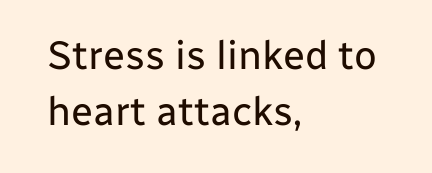Stress is linked to heart attacks,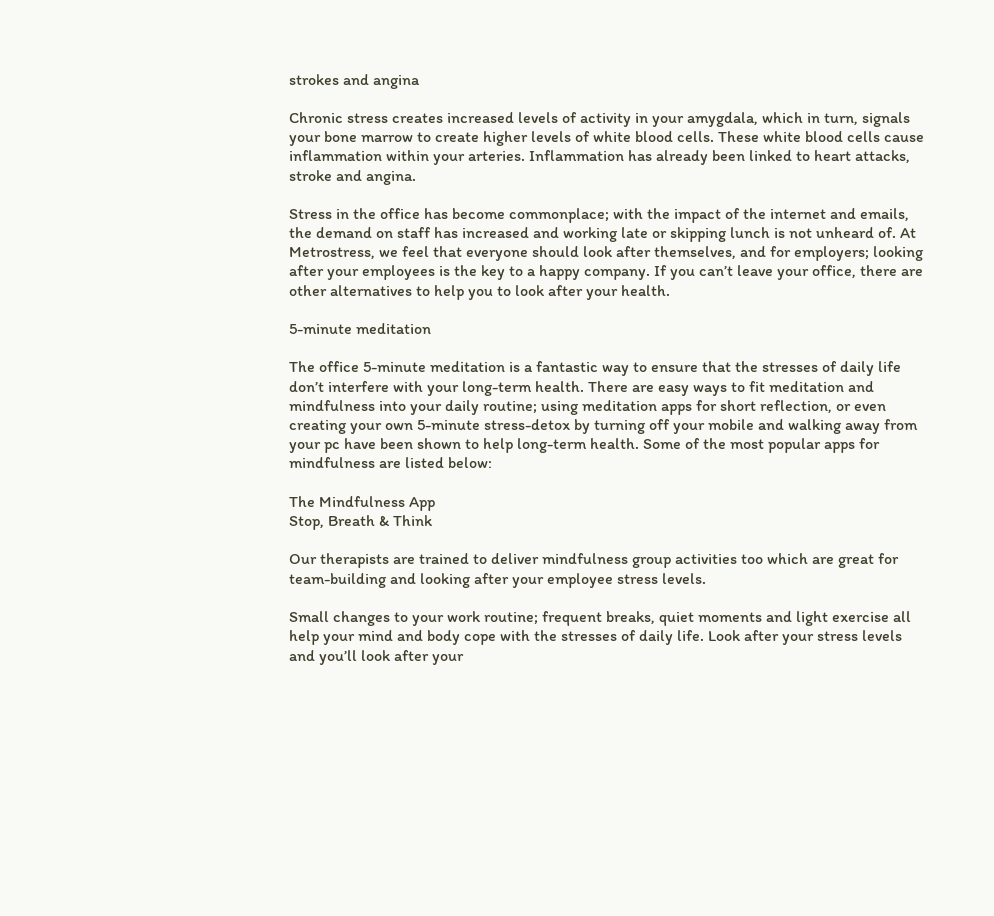strokes and angina

Chronic stress creates increased levels of activity in your amygdala, which in turn, signals your bone marrow to create higher levels of white blood cells. These white blood cells cause inflammation within your arteries. Inflammation has already been linked to heart attacks, stroke and angina.

Stress in the office has become commonplace; with the impact of the internet and emails, the demand on staff has increased and working late or skipping lunch is not unheard of. At Metrostress, we feel that everyone should look after themselves, and for employers; looking after your employees is the key to a happy company. If you can’t leave your office, there are other alternatives to help you to look after your health.

5-minute meditation

The office 5-minute meditation is a fantastic way to ensure that the stresses of daily life don’t interfere with your long-term health. There are easy ways to fit meditation and mindfulness into your daily routine; using meditation apps for short reflection, or even creating your own 5-minute stress-detox by turning off your mobile and walking away from your pc have been shown to help long-term health. Some of the most popular apps for mindfulness are listed below:

The Mindfulness App
Stop, Breath & Think

Our therapists are trained to deliver mindfulness group activities too which are great for team-building and looking after your employee stress levels.

Small changes to your work routine; frequent breaks, quiet moments and light exercise all help your mind and body cope with the stresses of daily life. Look after your stress levels and you’ll look after your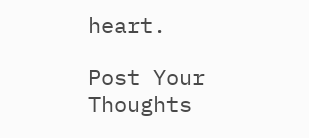heart.

Post Your Thoughts